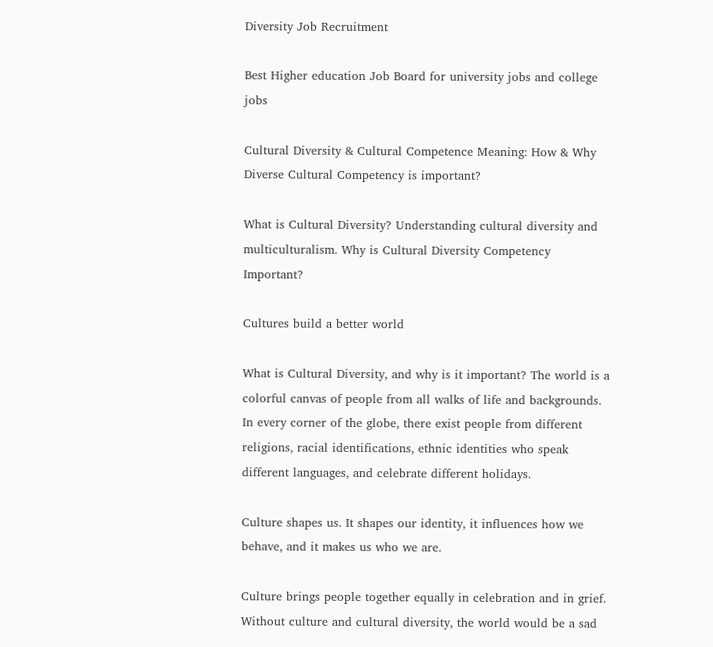Diversity Job Recruitment

Best Higher education Job Board for university jobs and college jobs

Cultural Diversity & Cultural Competence Meaning: How & Why Diverse Cultural Competency is important?

What is Cultural Diversity? Understanding cultural diversity and multiculturalism. Why is Cultural Diversity Competency Important?

Cultures build a better world

What is Cultural Diversity, and why is it important? The world is a colorful canvas of people from all walks of life and backgrounds. In every corner of the globe, there exist people from different religions, racial identifications, ethnic identities who speak different languages, and celebrate different holidays.

Culture shapes us. It shapes our identity, it influences how we behave, and it makes us who we are.

Culture brings people together equally in celebration and in grief. Without culture and cultural diversity, the world would be a sad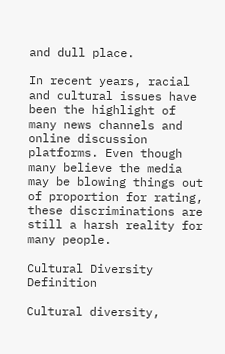and dull place.

In recent years, racial and cultural issues have been the highlight of many news channels and online discussion platforms. Even though many believe the media may be blowing things out of proportion for rating, these discriminations are still a harsh reality for many people.

Cultural Diversity Definition

Cultural diversity,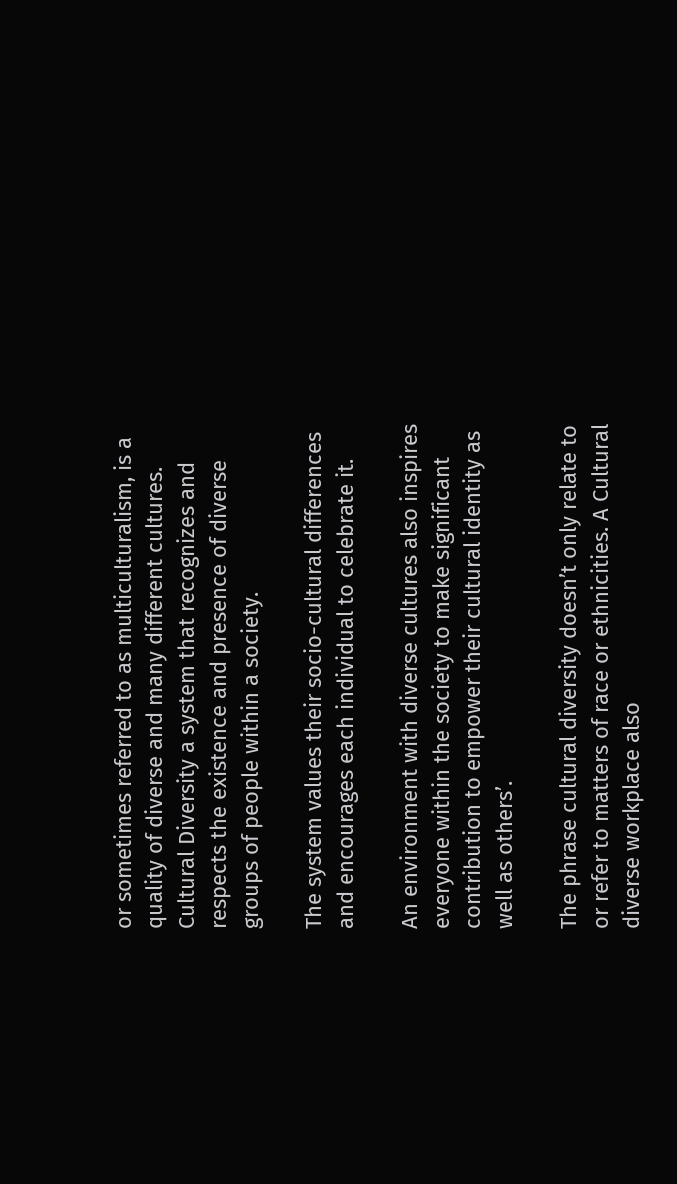or sometimes referred to as multiculturalism, is a quality of diverse and many different cultures. Cultural Diversity a system that recognizes and respects the existence and presence of diverse groups of people within a society.

The system values their socio-cultural differences and encourages each individual to celebrate it.

An environment with diverse cultures also inspires everyone within the society to make significant contribution to empower their cultural identity as well as others’.

The phrase cultural diversity doesn’t only relate to or refer to matters of race or ethnicities. A Cultural diverse workplace also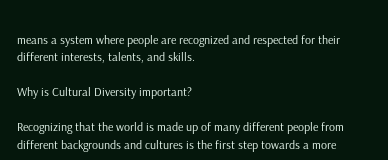means a system where people are recognized and respected for their different interests, talents, and skills.

Why is Cultural Diversity important?

Recognizing that the world is made up of many different people from different backgrounds and cultures is the first step towards a more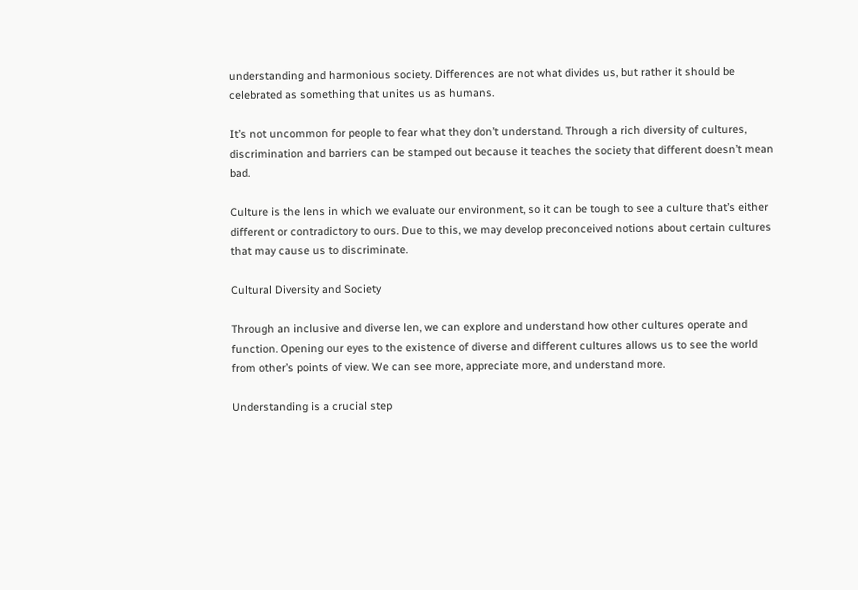understanding and harmonious society. Differences are not what divides us, but rather it should be celebrated as something that unites us as humans.

It’s not uncommon for people to fear what they don’t understand. Through a rich diversity of cultures, discrimination and barriers can be stamped out because it teaches the society that different doesn’t mean bad.

Culture is the lens in which we evaluate our environment, so it can be tough to see a culture that’s either different or contradictory to ours. Due to this, we may develop preconceived notions about certain cultures that may cause us to discriminate.

Cultural Diversity and Society

Through an inclusive and diverse len, we can explore and understand how other cultures operate and function. Opening our eyes to the existence of diverse and different cultures allows us to see the world from other’s points of view. We can see more, appreciate more, and understand more.

Understanding is a crucial step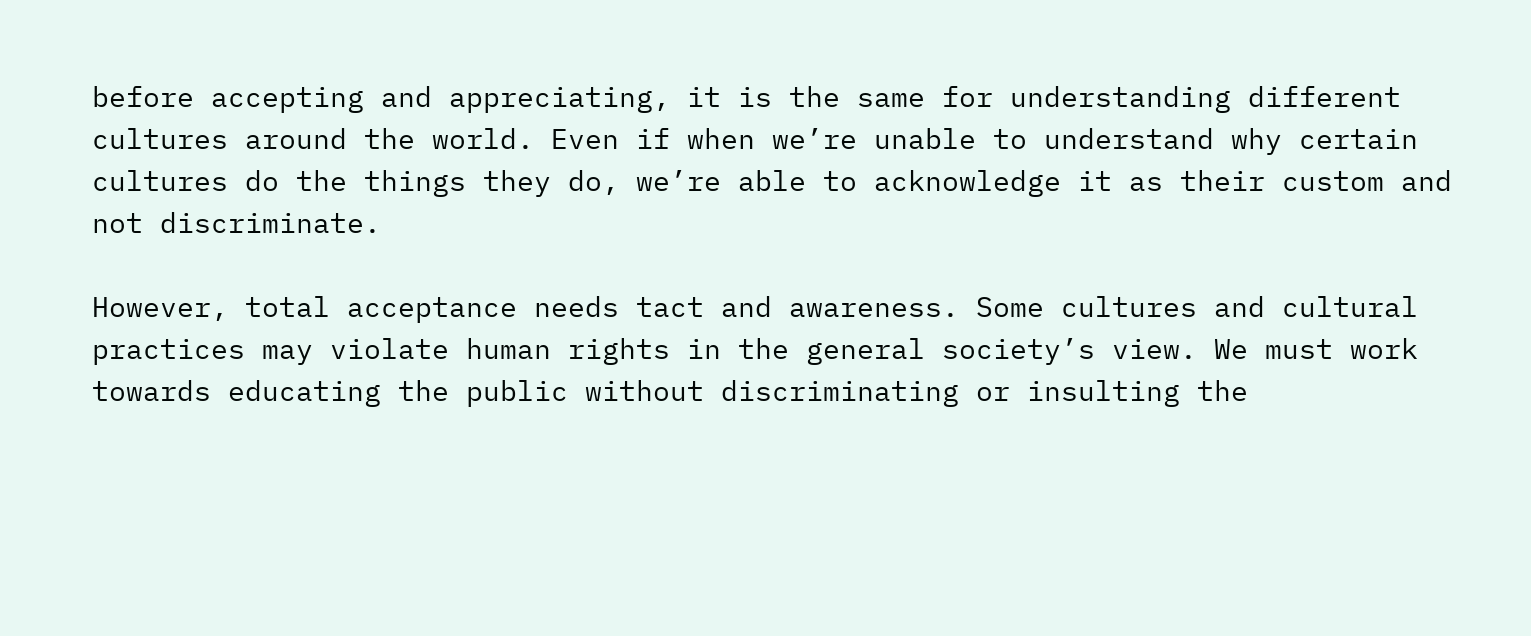before accepting and appreciating, it is the same for understanding different cultures around the world. Even if when we’re unable to understand why certain cultures do the things they do, we’re able to acknowledge it as their custom and not discriminate.

However, total acceptance needs tact and awareness. Some cultures and cultural practices may violate human rights in the general society’s view. We must work towards educating the public without discriminating or insulting the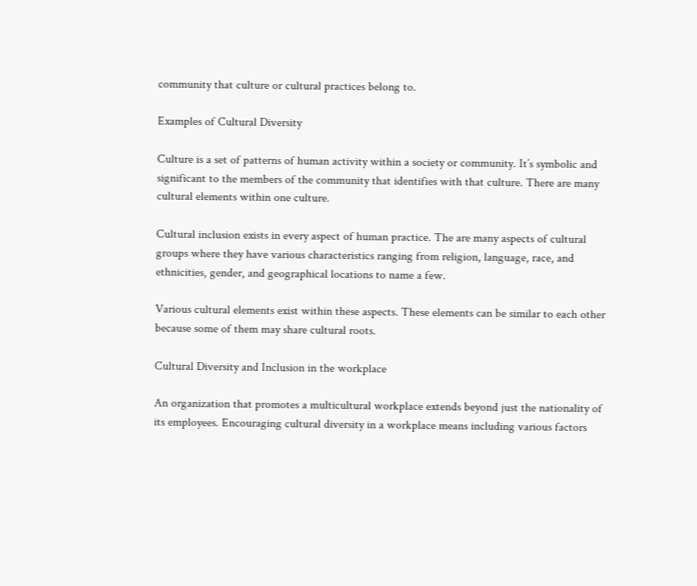community that culture or cultural practices belong to.

Examples of Cultural Diversity

Culture is a set of patterns of human activity within a society or community. It’s symbolic and significant to the members of the community that identifies with that culture. There are many cultural elements within one culture.

Cultural inclusion exists in every aspect of human practice. The are many aspects of cultural groups where they have various characteristics ranging from religion, language, race, and ethnicities, gender, and geographical locations to name a few.

Various cultural elements exist within these aspects. These elements can be similar to each other because some of them may share cultural roots.

Cultural Diversity and Inclusion in the workplace

An organization that promotes a multicultural workplace extends beyond just the nationality of its employees. Encouraging cultural diversity in a workplace means including various factors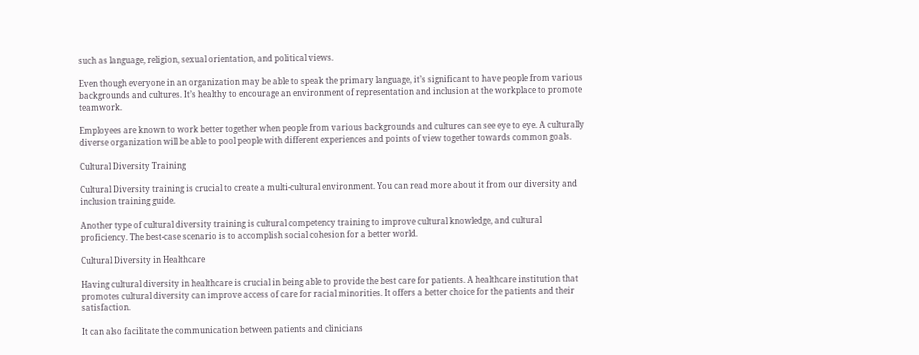such as language, religion, sexual orientation, and political views.

Even though everyone in an organization may be able to speak the primary language, it’s significant to have people from various backgrounds and cultures. It’s healthy to encourage an environment of representation and inclusion at the workplace to promote teamwork.

Employees are known to work better together when people from various backgrounds and cultures can see eye to eye. A culturally diverse organization will be able to pool people with different experiences and points of view together towards common goals.

Cultural Diversity Training

Cultural Diversity training is crucial to create a multi-cultural environment. You can read more about it from our diversity and inclusion training guide.

Another type of cultural diversity training is cultural competency training to improve cultural knowledge, and cultural proficiency. The best-case scenario is to accomplish social cohesion for a better world.

Cultural Diversity in Healthcare

Having cultural diversity in healthcare is crucial in being able to provide the best care for patients. A healthcare institution that promotes cultural diversity can improve access of care for racial minorities. It offers a better choice for the patients and their satisfaction.

It can also facilitate the communication between patients and clinicians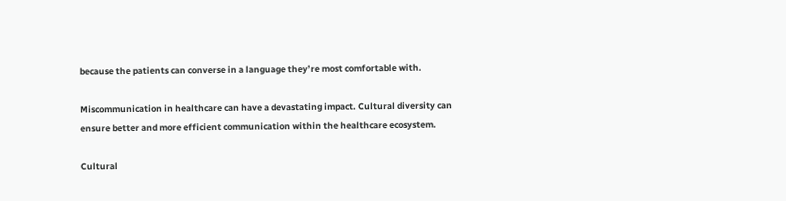because the patients can converse in a language they’re most comfortable with.

Miscommunication in healthcare can have a devastating impact. Cultural diversity can ensure better and more efficient communication within the healthcare ecosystem.

Cultural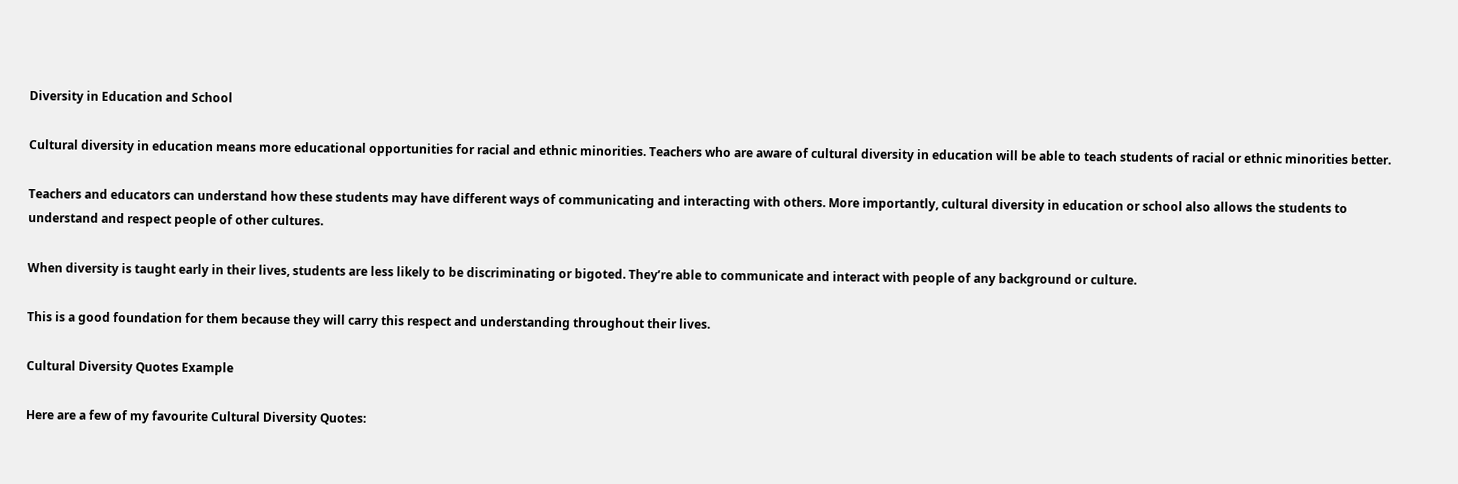Diversity in Education and School

Cultural diversity in education means more educational opportunities for racial and ethnic minorities. Teachers who are aware of cultural diversity in education will be able to teach students of racial or ethnic minorities better.

Teachers and educators can understand how these students may have different ways of communicating and interacting with others. More importantly, cultural diversity in education or school also allows the students to understand and respect people of other cultures.

When diversity is taught early in their lives, students are less likely to be discriminating or bigoted. They’re able to communicate and interact with people of any background or culture.

This is a good foundation for them because they will carry this respect and understanding throughout their lives.

Cultural Diversity Quotes Example

Here are a few of my favourite Cultural Diversity Quotes: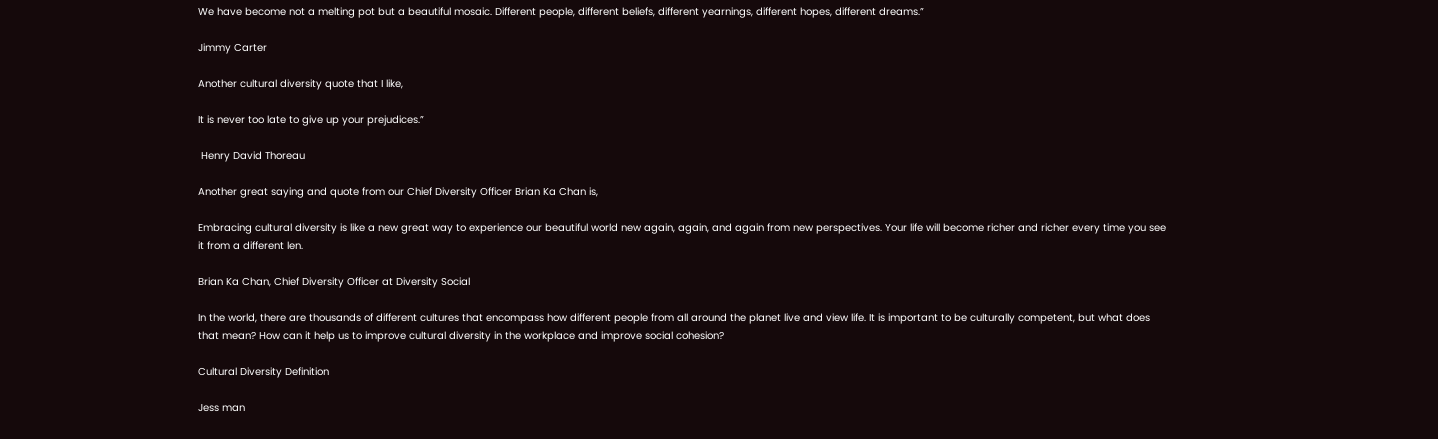We have become not a melting pot but a beautiful mosaic. Different people, different beliefs, different yearnings, different hopes, different dreams.”

Jimmy Carter

Another cultural diversity quote that I like,

It is never too late to give up your prejudices.”

 Henry David Thoreau

Another great saying and quote from our Chief Diversity Officer Brian Ka Chan is,

Embracing cultural diversity is like a new great way to experience our beautiful world new again, again, and again from new perspectives. Your life will become richer and richer every time you see it from a different len.

Brian Ka Chan, Chief Diversity Officer at Diversity Social

In the world, there are thousands of different cultures that encompass how different people from all around the planet live and view life. It is important to be culturally competent, but what does that mean? How can it help us to improve cultural diversity in the workplace and improve social cohesion?

Cultural Diversity Definition

Jess man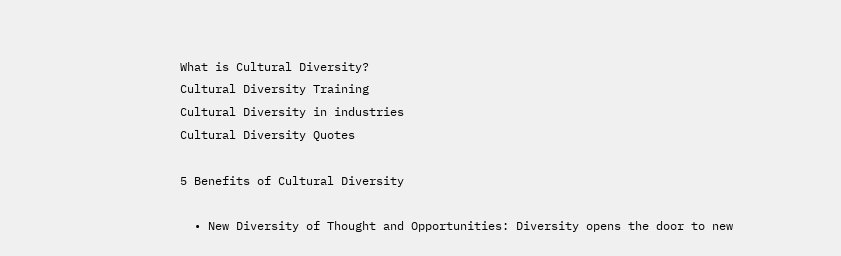What is Cultural Diversity?
Cultural Diversity Training
Cultural Diversity in industries
Cultural Diversity Quotes

5 Benefits of Cultural Diversity

  • New Diversity of Thought and Opportunities: Diversity opens the door to new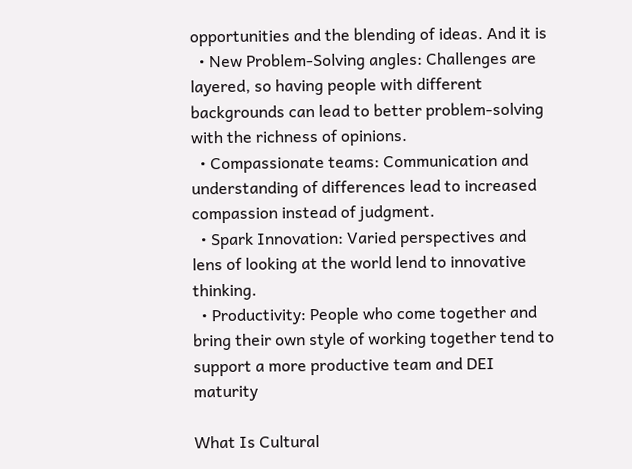opportunities and the blending of ideas. And it is
  • New Problem-Solving angles: Challenges are layered, so having people with different backgrounds can lead to better problem-solving with the richness of opinions.
  • Compassionate teams: Communication and understanding of differences lead to increased compassion instead of judgment.
  • Spark Innovation: Varied perspectives and lens of looking at the world lend to innovative thinking.
  • Productivity: People who come together and bring their own style of working together tend to support a more productive team and DEI maturity

What Is Cultural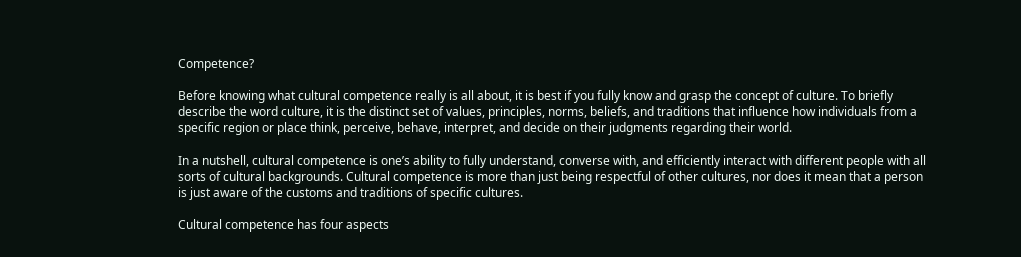Competence?

Before knowing what cultural competence really is all about, it is best if you fully know and grasp the concept of culture. To briefly describe the word culture, it is the distinct set of values, principles, norms, beliefs, and traditions that influence how individuals from a specific region or place think, perceive, behave, interpret, and decide on their judgments regarding their world.

In a nutshell, cultural competence is one’s ability to fully understand, converse with, and efficiently interact with different people with all sorts of cultural backgrounds. Cultural competence is more than just being respectful of other cultures, nor does it mean that a person is just aware of the customs and traditions of specific cultures.

Cultural competence has four aspects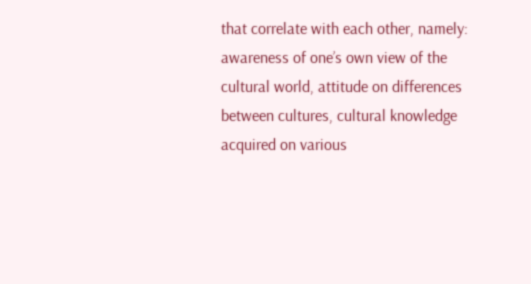that correlate with each other, namely: awareness of one’s own view of the cultural world, attitude on differences between cultures, cultural knowledge acquired on various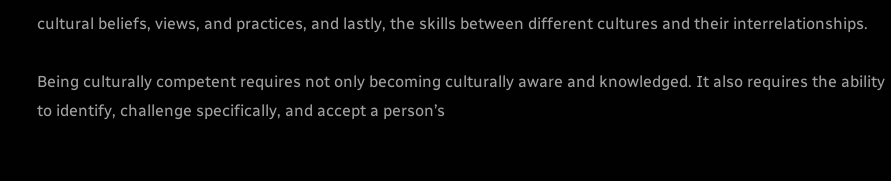cultural beliefs, views, and practices, and lastly, the skills between different cultures and their interrelationships.

Being culturally competent requires not only becoming culturally aware and knowledged. It also requires the ability to identify, challenge specifically, and accept a person’s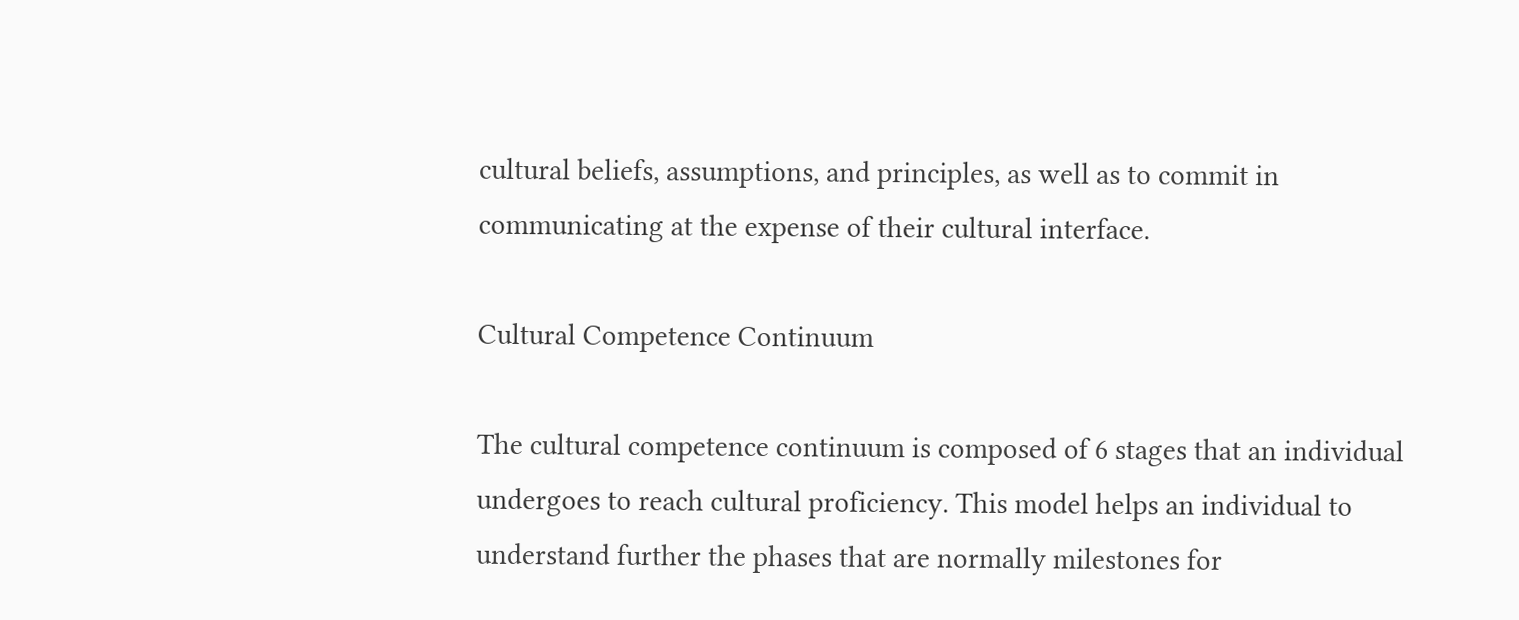cultural beliefs, assumptions, and principles, as well as to commit in communicating at the expense of their cultural interface.

Cultural Competence Continuum

The cultural competence continuum is composed of 6 stages that an individual undergoes to reach cultural proficiency. This model helps an individual to understand further the phases that are normally milestones for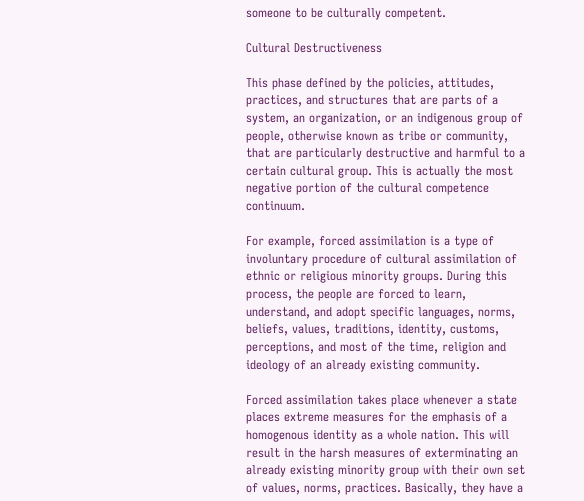someone to be culturally competent.

Cultural Destructiveness

This phase defined by the policies, attitudes, practices, and structures that are parts of a system, an organization, or an indigenous group of people, otherwise known as tribe or community, that are particularly destructive and harmful to a certain cultural group. This is actually the most negative portion of the cultural competence continuum.

For example, forced assimilation is a type of involuntary procedure of cultural assimilation of ethnic or religious minority groups. During this process, the people are forced to learn, understand, and adopt specific languages, norms, beliefs, values, traditions, identity, customs, perceptions, and most of the time, religion and ideology of an already existing community.

Forced assimilation takes place whenever a state places extreme measures for the emphasis of a homogenous identity as a whole nation. This will result in the harsh measures of exterminating an already existing minority group with their own set of values, norms, practices. Basically, they have a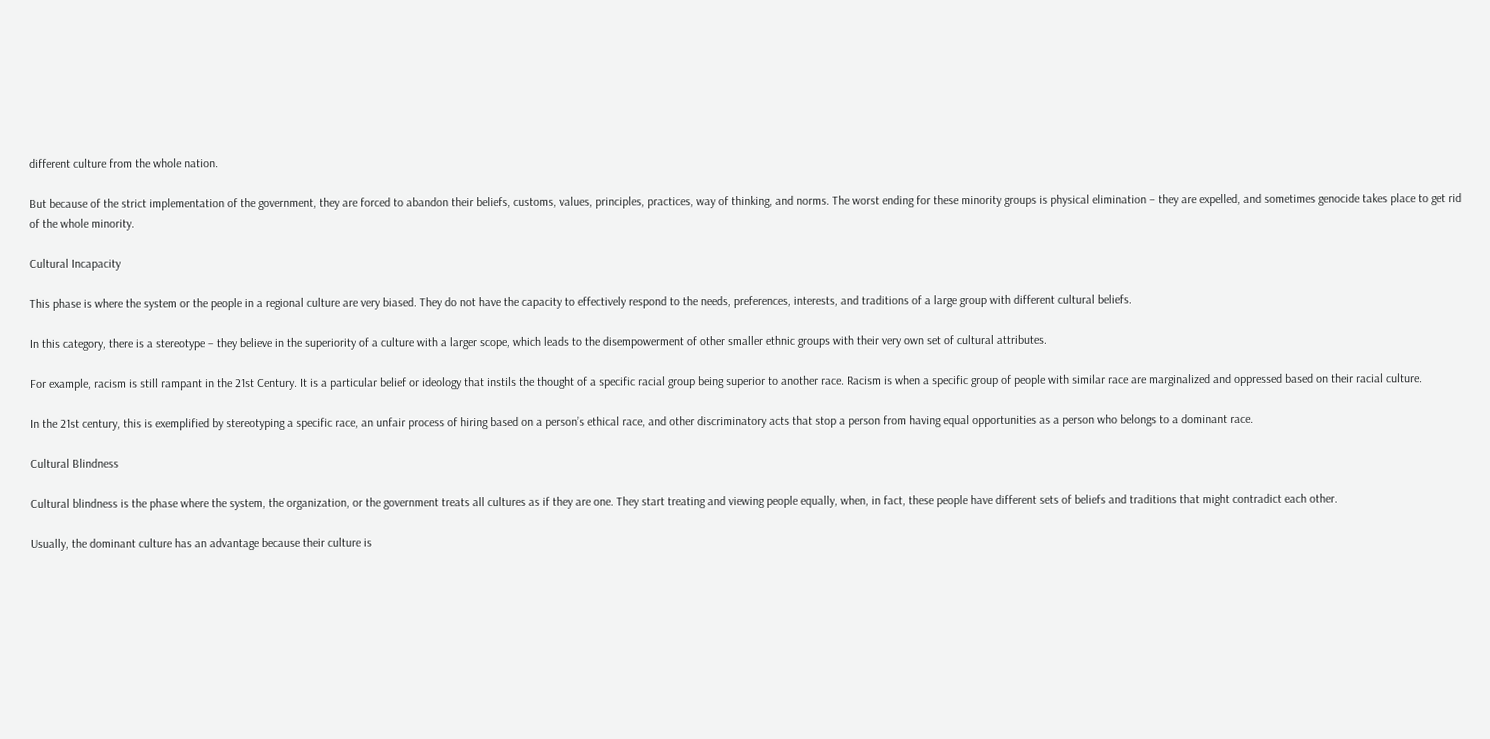different culture from the whole nation.

But because of the strict implementation of the government, they are forced to abandon their beliefs, customs, values, principles, practices, way of thinking, and norms. The worst ending for these minority groups is physical elimination – they are expelled, and sometimes genocide takes place to get rid of the whole minority.

Cultural Incapacity

This phase is where the system or the people in a regional culture are very biased. They do not have the capacity to effectively respond to the needs, preferences, interests, and traditions of a large group with different cultural beliefs.

In this category, there is a stereotype – they believe in the superiority of a culture with a larger scope, which leads to the disempowerment of other smaller ethnic groups with their very own set of cultural attributes.

For example, racism is still rampant in the 21st Century. It is a particular belief or ideology that instils the thought of a specific racial group being superior to another race. Racism is when a specific group of people with similar race are marginalized and oppressed based on their racial culture.

In the 21st century, this is exemplified by stereotyping a specific race, an unfair process of hiring based on a person’s ethical race, and other discriminatory acts that stop a person from having equal opportunities as a person who belongs to a dominant race.

Cultural Blindness

Cultural blindness is the phase where the system, the organization, or the government treats all cultures as if they are one. They start treating and viewing people equally, when, in fact, these people have different sets of beliefs and traditions that might contradict each other.

Usually, the dominant culture has an advantage because their culture is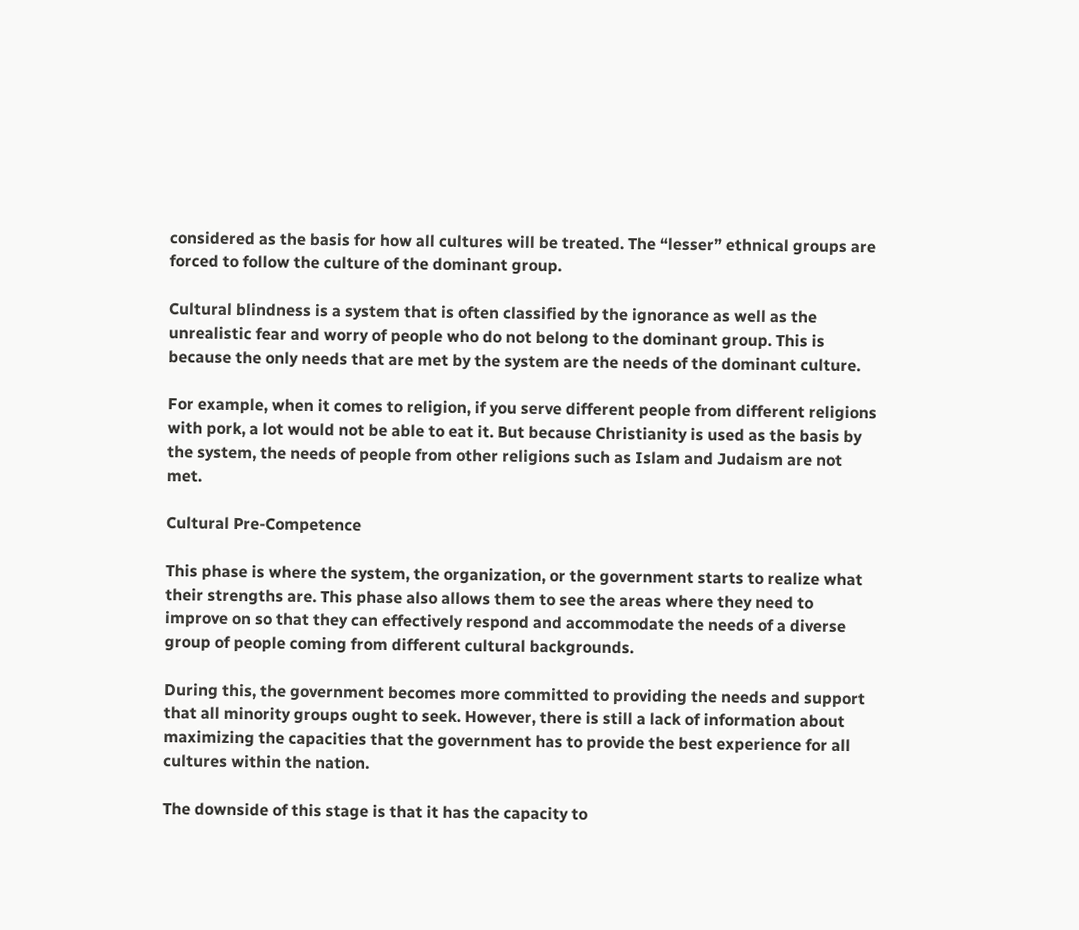considered as the basis for how all cultures will be treated. The “lesser” ethnical groups are forced to follow the culture of the dominant group.

Cultural blindness is a system that is often classified by the ignorance as well as the unrealistic fear and worry of people who do not belong to the dominant group. This is because the only needs that are met by the system are the needs of the dominant culture.

For example, when it comes to religion, if you serve different people from different religions with pork, a lot would not be able to eat it. But because Christianity is used as the basis by the system, the needs of people from other religions such as Islam and Judaism are not met.

Cultural Pre-Competence

This phase is where the system, the organization, or the government starts to realize what their strengths are. This phase also allows them to see the areas where they need to improve on so that they can effectively respond and accommodate the needs of a diverse group of people coming from different cultural backgrounds.

During this, the government becomes more committed to providing the needs and support that all minority groups ought to seek. However, there is still a lack of information about maximizing the capacities that the government has to provide the best experience for all cultures within the nation.

The downside of this stage is that it has the capacity to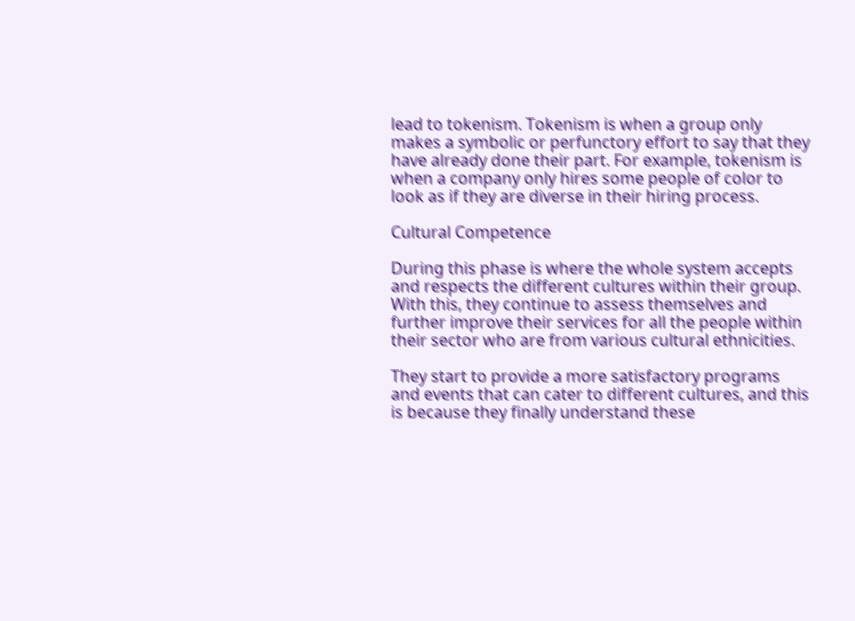lead to tokenism. Tokenism is when a group only makes a symbolic or perfunctory effort to say that they have already done their part. For example, tokenism is when a company only hires some people of color to look as if they are diverse in their hiring process.

Cultural Competence

During this phase is where the whole system accepts and respects the different cultures within their group. With this, they continue to assess themselves and further improve their services for all the people within their sector who are from various cultural ethnicities.

They start to provide a more satisfactory programs and events that can cater to different cultures, and this is because they finally understand these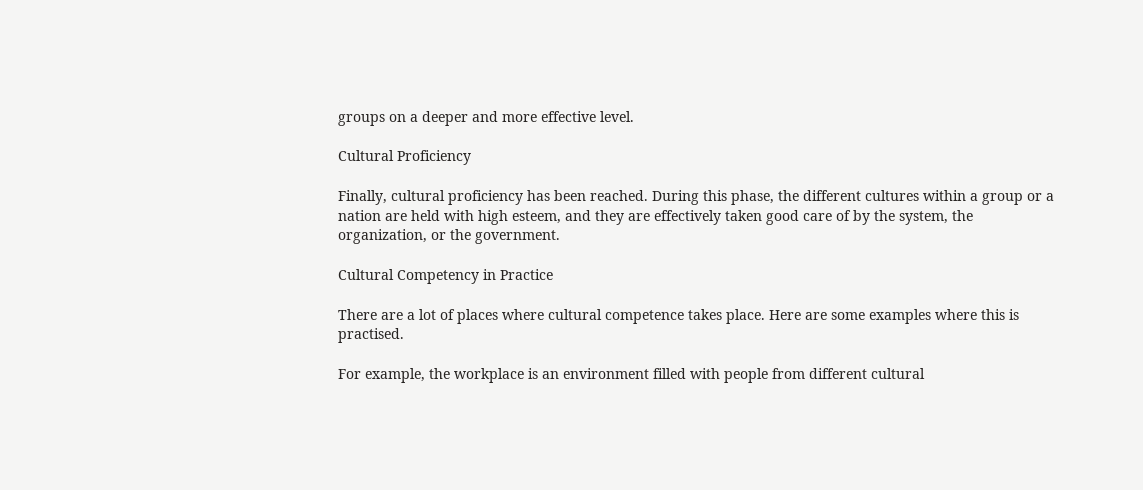groups on a deeper and more effective level.

Cultural Proficiency

Finally, cultural proficiency has been reached. During this phase, the different cultures within a group or a nation are held with high esteem, and they are effectively taken good care of by the system, the organization, or the government.

Cultural Competency in Practice

There are a lot of places where cultural competence takes place. Here are some examples where this is practised.

For example, the workplace is an environment filled with people from different cultural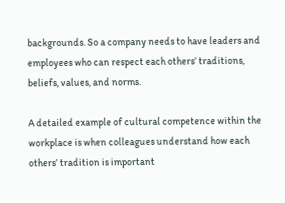backgrounds. So a company needs to have leaders and employees who can respect each others’ traditions, beliefs, values, and norms.

A detailed example of cultural competence within the workplace is when colleagues understand how each others’ tradition is important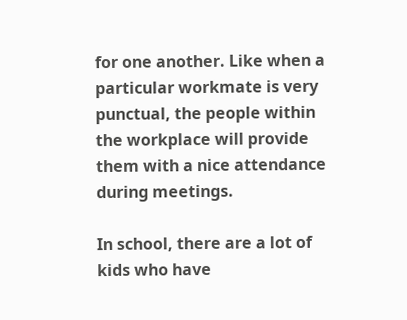for one another. Like when a particular workmate is very punctual, the people within the workplace will provide them with a nice attendance during meetings.

In school, there are a lot of kids who have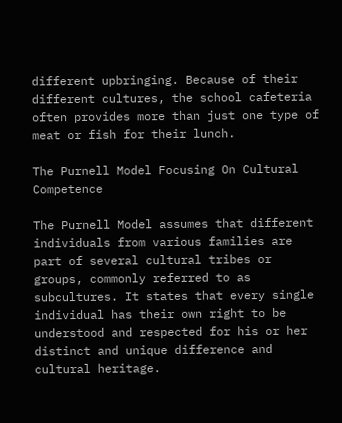different upbringing. Because of their different cultures, the school cafeteria often provides more than just one type of meat or fish for their lunch.

The Purnell Model Focusing On Cultural Competence

The Purnell Model assumes that different individuals from various families are part of several cultural tribes or groups, commonly referred to as subcultures. It states that every single individual has their own right to be understood and respected for his or her distinct and unique difference and cultural heritage.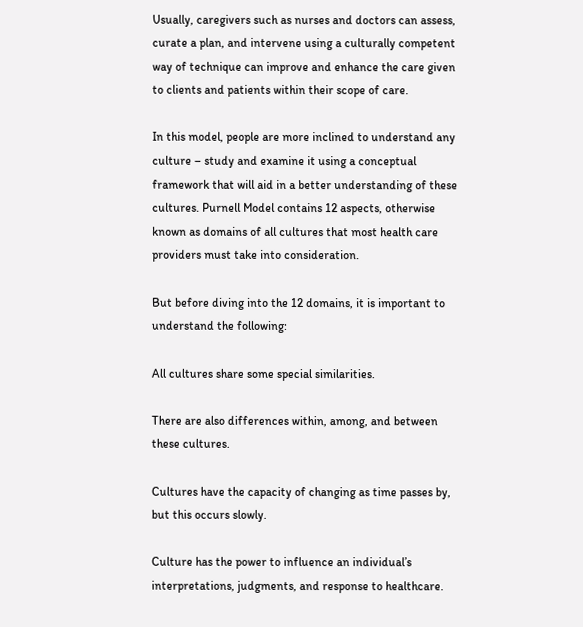Usually, caregivers such as nurses and doctors can assess, curate a plan, and intervene using a culturally competent way of technique can improve and enhance the care given to clients and patients within their scope of care.

In this model, people are more inclined to understand any culture – study and examine it using a conceptual framework that will aid in a better understanding of these cultures. Purnell Model contains 12 aspects, otherwise known as domains of all cultures that most health care providers must take into consideration.

But before diving into the 12 domains, it is important to understand the following:

All cultures share some special similarities.

There are also differences within, among, and between these cultures.

Cultures have the capacity of changing as time passes by, but this occurs slowly.

Culture has the power to influence an individual’s interpretations, judgments, and response to healthcare.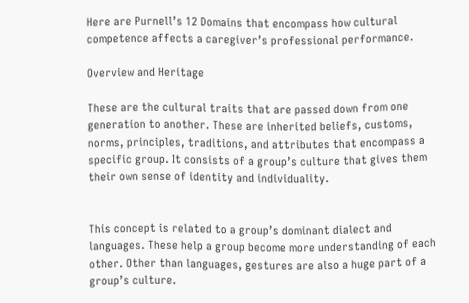Here are Purnell’s 12 Domains that encompass how cultural competence affects a caregiver’s professional performance.

Overview and Heritage

These are the cultural traits that are passed down from one generation to another. These are inherited beliefs, customs, norms, principles, traditions, and attributes that encompass a specific group. It consists of a group’s culture that gives them their own sense of identity and individuality.


This concept is related to a group’s dominant dialect and languages. These help a group become more understanding of each other. Other than languages, gestures are also a huge part of a group’s culture.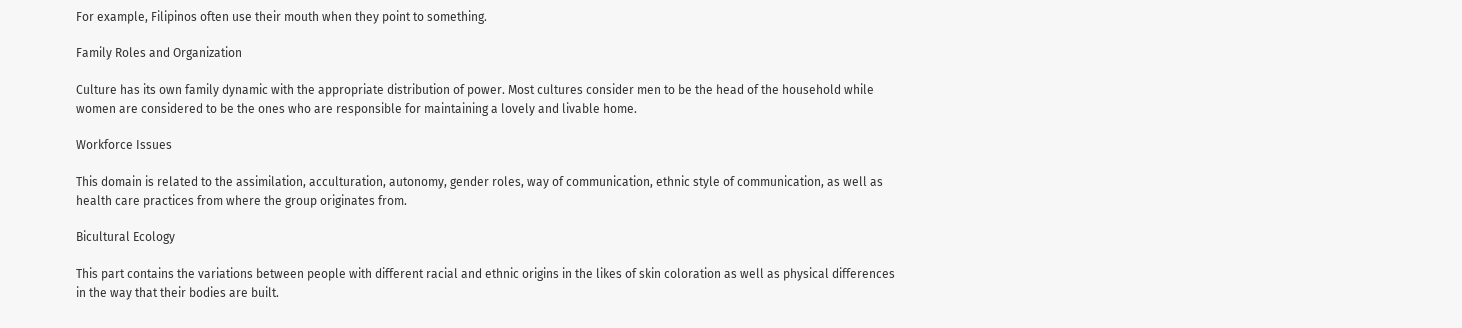For example, Filipinos often use their mouth when they point to something.

Family Roles and Organization

Culture has its own family dynamic with the appropriate distribution of power. Most cultures consider men to be the head of the household while women are considered to be the ones who are responsible for maintaining a lovely and livable home.

Workforce Issues

This domain is related to the assimilation, acculturation, autonomy, gender roles, way of communication, ethnic style of communication, as well as health care practices from where the group originates from.

Bicultural Ecology

This part contains the variations between people with different racial and ethnic origins in the likes of skin coloration as well as physical differences in the way that their bodies are built.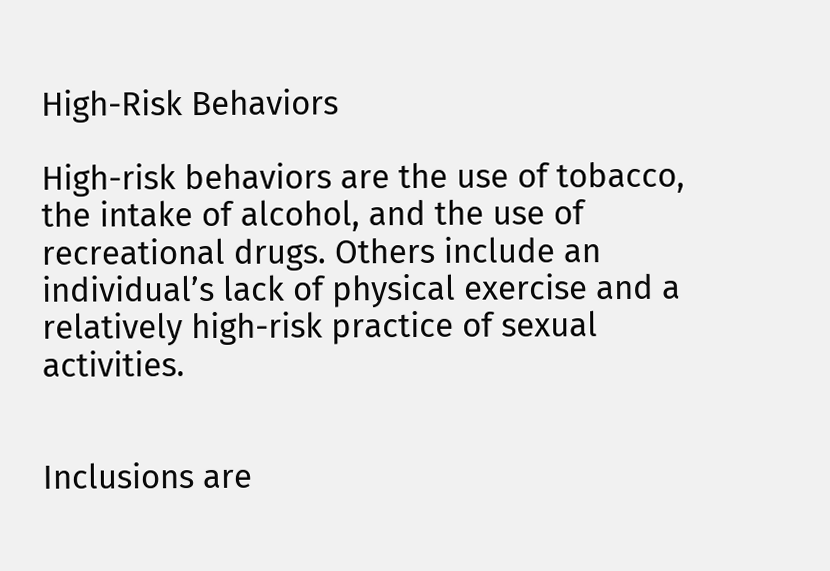High-Risk Behaviors

High-risk behaviors are the use of tobacco, the intake of alcohol, and the use of recreational drugs. Others include an individual’s lack of physical exercise and a relatively high-risk practice of sexual activities.


Inclusions are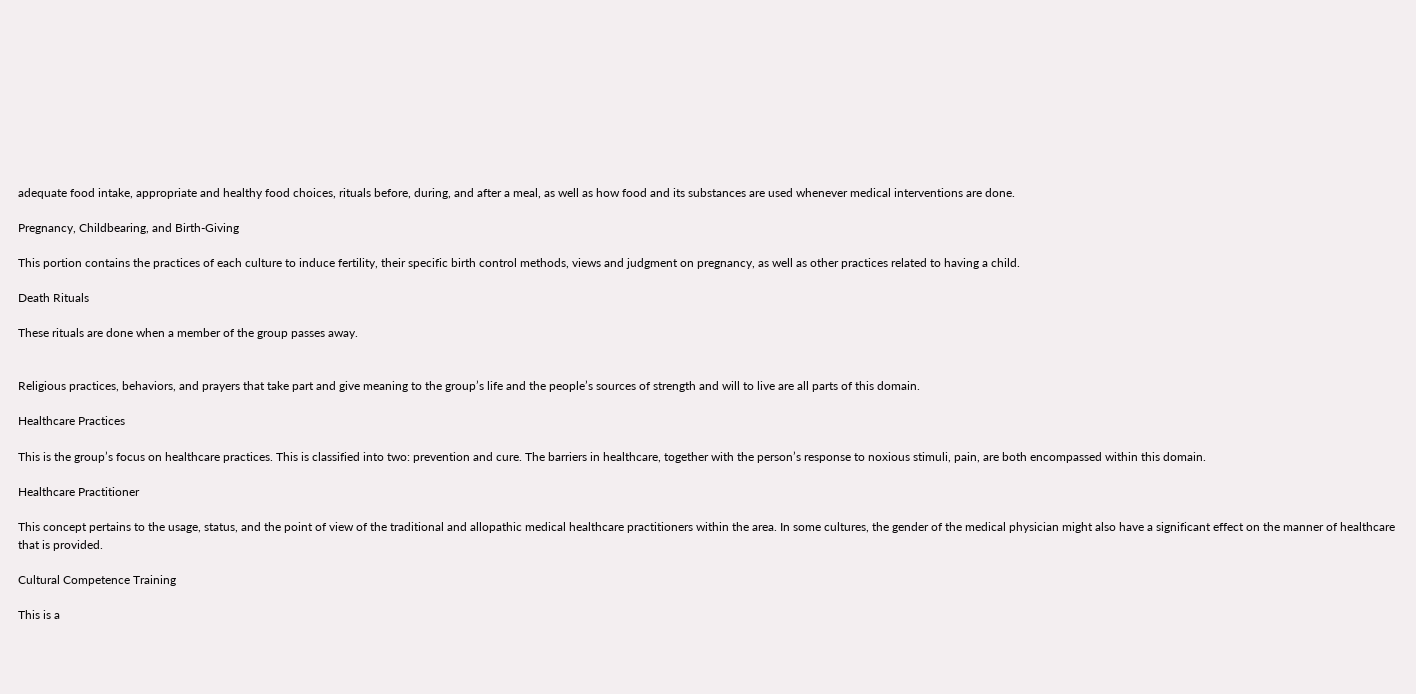adequate food intake, appropriate and healthy food choices, rituals before, during, and after a meal, as well as how food and its substances are used whenever medical interventions are done.

Pregnancy, Childbearing, and Birth-Giving

This portion contains the practices of each culture to induce fertility, their specific birth control methods, views and judgment on pregnancy, as well as other practices related to having a child.

Death Rituals

These rituals are done when a member of the group passes away.


Religious practices, behaviors, and prayers that take part and give meaning to the group’s life and the people’s sources of strength and will to live are all parts of this domain.

Healthcare Practices

This is the group’s focus on healthcare practices. This is classified into two: prevention and cure. The barriers in healthcare, together with the person’s response to noxious stimuli, pain, are both encompassed within this domain.

Healthcare Practitioner

This concept pertains to the usage, status, and the point of view of the traditional and allopathic medical healthcare practitioners within the area. In some cultures, the gender of the medical physician might also have a significant effect on the manner of healthcare that is provided.

Cultural Competence Training

This is a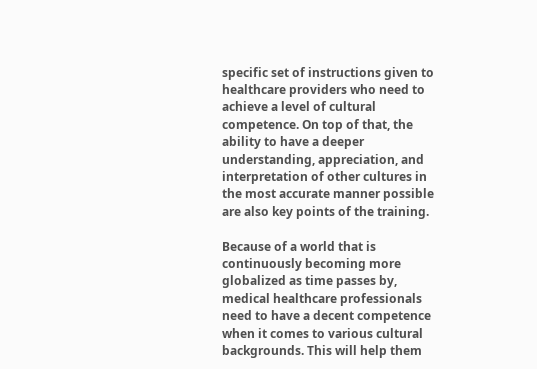specific set of instructions given to healthcare providers who need to achieve a level of cultural competence. On top of that, the ability to have a deeper understanding, appreciation, and interpretation of other cultures in the most accurate manner possible are also key points of the training.

Because of a world that is continuously becoming more globalized as time passes by, medical healthcare professionals need to have a decent competence when it comes to various cultural backgrounds. This will help them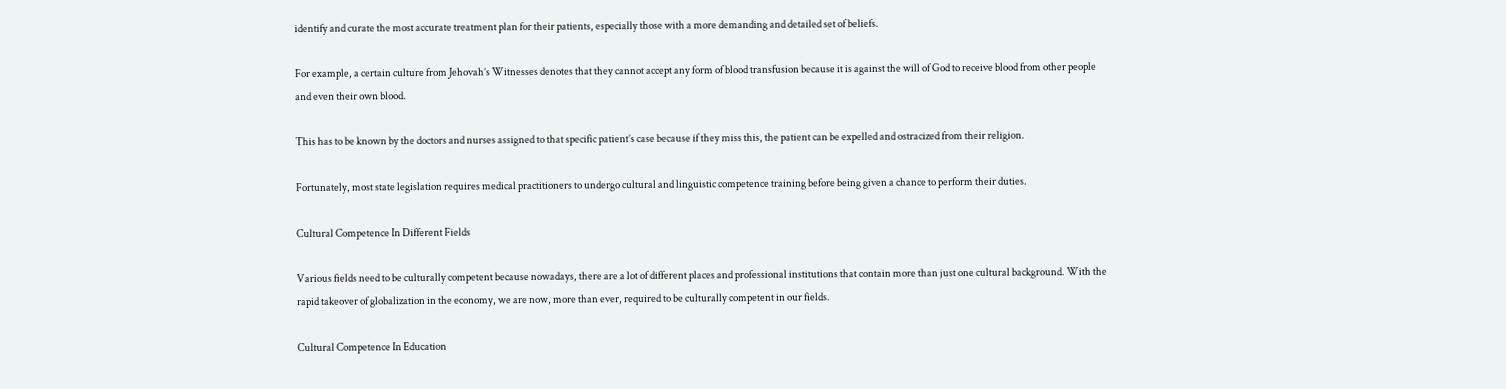identify and curate the most accurate treatment plan for their patients, especially those with a more demanding and detailed set of beliefs.

For example, a certain culture from Jehovah’s Witnesses denotes that they cannot accept any form of blood transfusion because it is against the will of God to receive blood from other people and even their own blood.

This has to be known by the doctors and nurses assigned to that specific patient’s case because if they miss this, the patient can be expelled and ostracized from their religion.

Fortunately, most state legislation requires medical practitioners to undergo cultural and linguistic competence training before being given a chance to perform their duties.

Cultural Competence In Different Fields

Various fields need to be culturally competent because nowadays, there are a lot of different places and professional institutions that contain more than just one cultural background. With the rapid takeover of globalization in the economy, we are now, more than ever, required to be culturally competent in our fields.

Cultural Competence In Education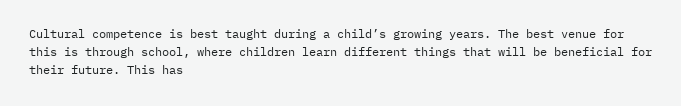Cultural competence is best taught during a child’s growing years. The best venue for this is through school, where children learn different things that will be beneficial for their future. This has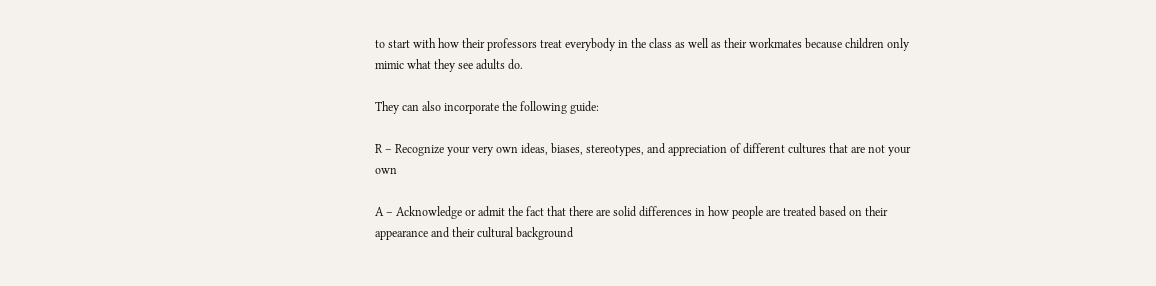to start with how their professors treat everybody in the class as well as their workmates because children only mimic what they see adults do.

They can also incorporate the following guide:

R – Recognize your very own ideas, biases, stereotypes, and appreciation of different cultures that are not your own

A – Acknowledge or admit the fact that there are solid differences in how people are treated based on their appearance and their cultural background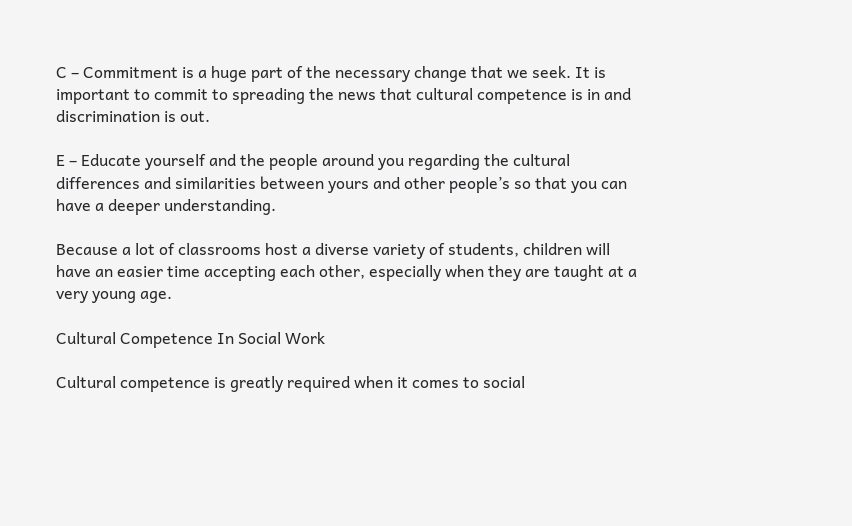C – Commitment is a huge part of the necessary change that we seek. It is important to commit to spreading the news that cultural competence is in and discrimination is out.

E – Educate yourself and the people around you regarding the cultural differences and similarities between yours and other people’s so that you can have a deeper understanding.

Because a lot of classrooms host a diverse variety of students, children will have an easier time accepting each other, especially when they are taught at a very young age.

Cultural Competence In Social Work

Cultural competence is greatly required when it comes to social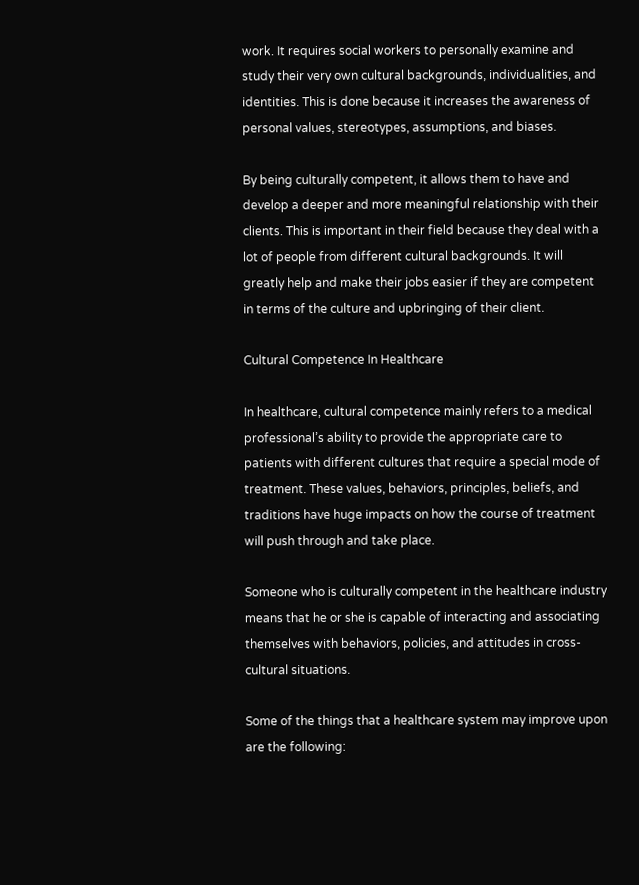work. It requires social workers to personally examine and study their very own cultural backgrounds, individualities, and identities. This is done because it increases the awareness of personal values, stereotypes, assumptions, and biases.

By being culturally competent, it allows them to have and develop a deeper and more meaningful relationship with their clients. This is important in their field because they deal with a lot of people from different cultural backgrounds. It will greatly help and make their jobs easier if they are competent in terms of the culture and upbringing of their client.

Cultural Competence In Healthcare

In healthcare, cultural competence mainly refers to a medical professional’s ability to provide the appropriate care to patients with different cultures that require a special mode of treatment. These values, behaviors, principles, beliefs, and traditions have huge impacts on how the course of treatment will push through and take place.

Someone who is culturally competent in the healthcare industry means that he or she is capable of interacting and associating themselves with behaviors, policies, and attitudes in cross-cultural situations.

Some of the things that a healthcare system may improve upon are the following: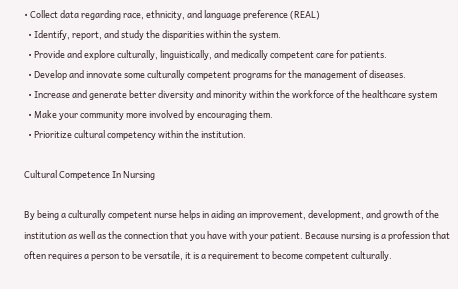• Collect data regarding race, ethnicity, and language preference (REAL)
  • Identify, report, and study the disparities within the system.
  • Provide and explore culturally, linguistically, and medically competent care for patients.
  • Develop and innovate some culturally competent programs for the management of diseases.
  • Increase and generate better diversity and minority within the workforce of the healthcare system
  • Make your community more involved by encouraging them.
  • Prioritize cultural competency within the institution.

Cultural Competence In Nursing

By being a culturally competent nurse helps in aiding an improvement, development, and growth of the institution as well as the connection that you have with your patient. Because nursing is a profession that often requires a person to be versatile, it is a requirement to become competent culturally.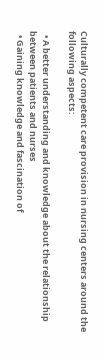Culturally competent care provision in nursing centers around the following aspects:

  • A better understanding and knowledge about the relationship between patients and nurses
  • Gaining knowledge and fascination of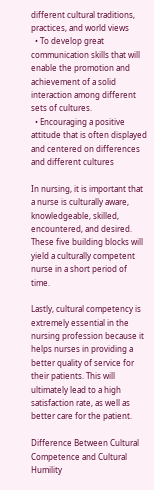different cultural traditions, practices, and world views
  • To develop great communication skills that will enable the promotion and achievement of a solid interaction among different sets of cultures.
  • Encouraging a positive attitude that is often displayed and centered on differences and different cultures

In nursing, it is important that a nurse is culturally aware, knowledgeable, skilled, encountered, and desired. These five building blocks will yield a culturally competent nurse in a short period of time.

Lastly, cultural competency is extremely essential in the nursing profession because it helps nurses in providing a better quality of service for their patients. This will ultimately lead to a high satisfaction rate, as well as better care for the patient.

Difference Between Cultural Competence and Cultural Humility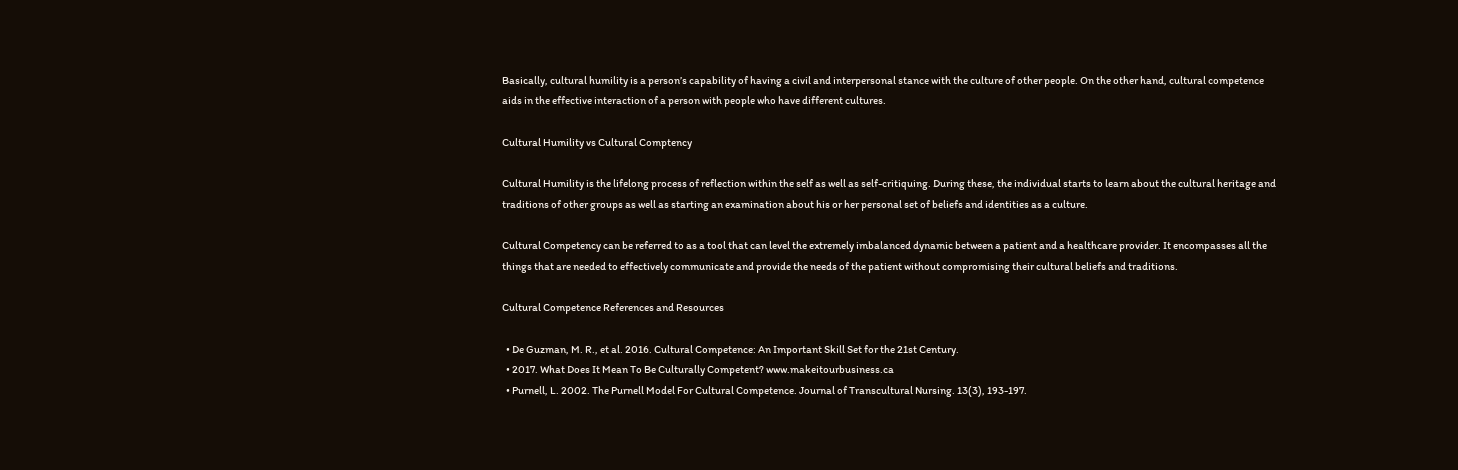Basically, cultural humility is a person’s capability of having a civil and interpersonal stance with the culture of other people. On the other hand, cultural competence aids in the effective interaction of a person with people who have different cultures.

Cultural Humility vs Cultural Comptency

Cultural Humility is the lifelong process of reflection within the self as well as self-critiquing. During these, the individual starts to learn about the cultural heritage and traditions of other groups as well as starting an examination about his or her personal set of beliefs and identities as a culture.

Cultural Competency can be referred to as a tool that can level the extremely imbalanced dynamic between a patient and a healthcare provider. It encompasses all the things that are needed to effectively communicate and provide the needs of the patient without compromising their cultural beliefs and traditions.

Cultural Competence References and Resources

  • De Guzman, M. R., et al. 2016. Cultural Competence: An Important Skill Set for the 21st Century.
  • 2017. What Does It Mean To Be Culturally Competent? www.makeitourbusiness.ca
  • Purnell, L. 2002. The Purnell Model For Cultural Competence. Journal of Transcultural Nursing. 13(3), 193-197.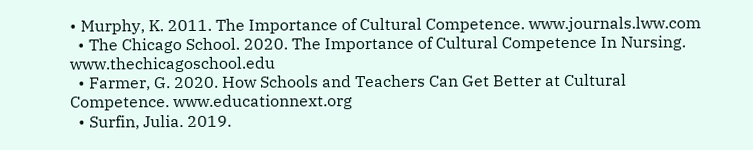• Murphy, K. 2011. The Importance of Cultural Competence. www.journals.lww.com
  • The Chicago School. 2020. The Importance of Cultural Competence In Nursing. www.thechicagoschool.edu
  • Farmer, G. 2020. How Schools and Teachers Can Get Better at Cultural Competence. www.educationnext.org
  • Surfin, Julia. 2019.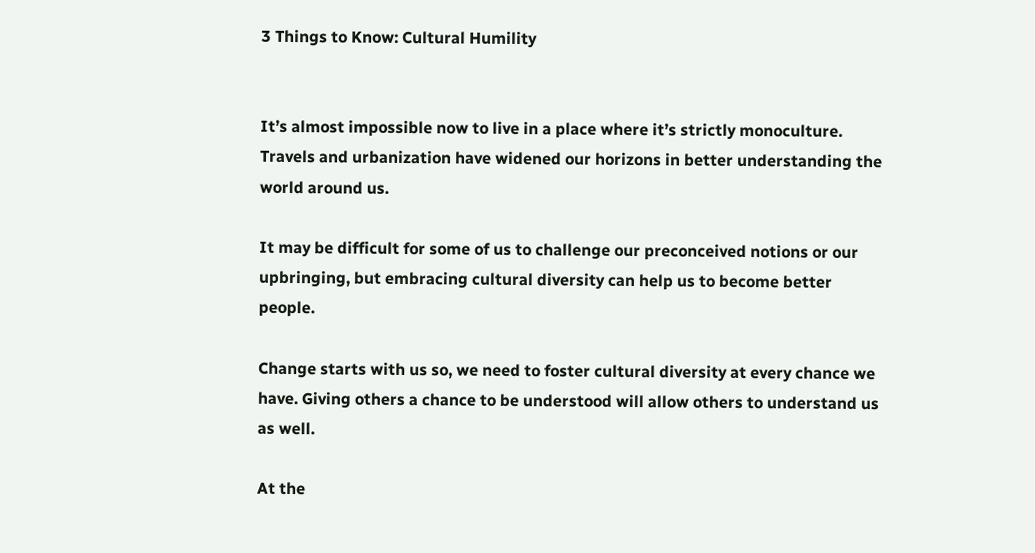3 Things to Know: Cultural Humility


It’s almost impossible now to live in a place where it’s strictly monoculture. Travels and urbanization have widened our horizons in better understanding the world around us.

It may be difficult for some of us to challenge our preconceived notions or our upbringing, but embracing cultural diversity can help us to become better people.

Change starts with us so, we need to foster cultural diversity at every chance we have. Giving others a chance to be understood will allow others to understand us as well.

At the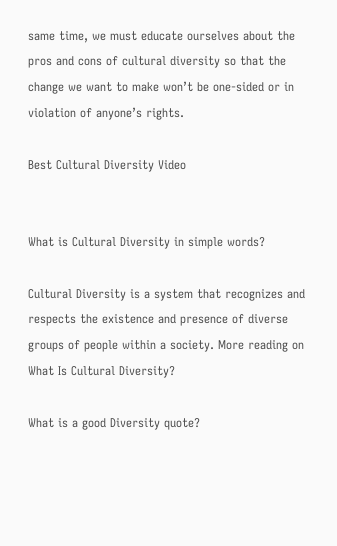same time, we must educate ourselves about the pros and cons of cultural diversity so that the change we want to make won’t be one-sided or in violation of anyone’s rights.

Best Cultural Diversity Video


What is Cultural Diversity in simple words?

Cultural Diversity is a system that recognizes and respects the existence and presence of diverse groups of people within a society. More reading on What Is Cultural Diversity?

What is a good Diversity quote?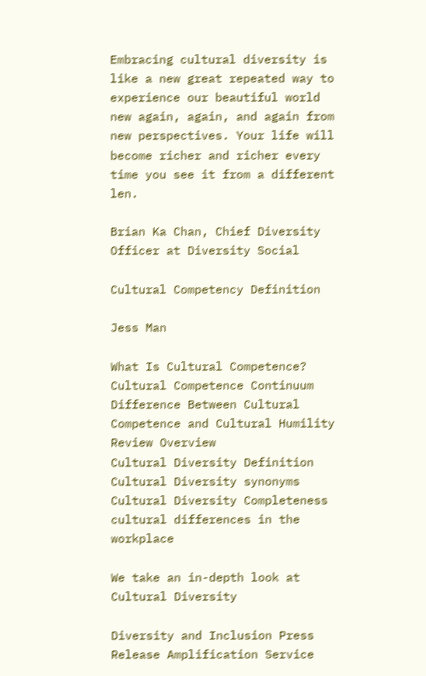Embracing cultural diversity is like a new great repeated way to experience our beautiful world new again, again, and again from new perspectives. Your life will become richer and richer every time you see it from a different len.

Brian Ka Chan, Chief Diversity Officer at Diversity Social

Cultural Competency Definition

Jess Man

What Is Cultural Competence?
Cultural Competence Continuum
Difference Between Cultural Competence and Cultural Humility
Review Overview
Cultural Diversity Definition
Cultural Diversity synonyms
Cultural Diversity Completeness
cultural differences in the workplace

We take an in-depth look at Cultural Diversity

Diversity and Inclusion Press Release Amplification Service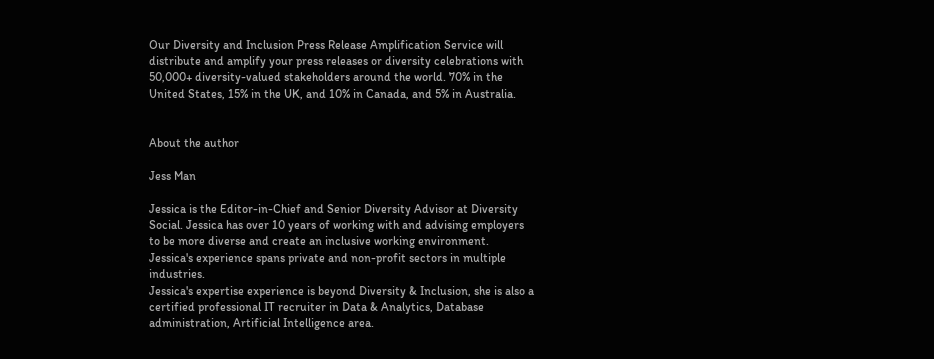Our Diversity and Inclusion Press Release Amplification Service will distribute and amplify your press releases or diversity celebrations with 50,000+ diversity-valued stakeholders around the world. 70% in the United States, 15% in the UK, and 10% in Canada, and 5% in Australia.


About the author

Jess Man

Jessica is the Editor-in-Chief and Senior Diversity Advisor at Diversity Social. Jessica has over 10 years of working with and advising employers to be more diverse and create an inclusive working environment.
Jessica's experience spans private and non-profit sectors in multiple industries.
Jessica's expertise experience is beyond Diversity & Inclusion, she is also a certified professional IT recruiter in Data & Analytics, Database administration, Artificial Intelligence area.